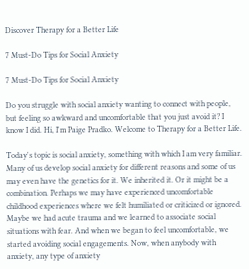Discover Therapy for a Better Life

7 Must-Do Tips for Social Anxiety

7 Must-Do Tips for Social Anxiety

Do you struggle with social anxiety wanting to connect with people, but feeling so awkward and uncomfortable that you just avoid it? I know I did. Hi, I'm Paige Pradko. Welcome to Therapy for a Better Life.

Today's topic is social anxiety, something with which I am very familiar. Many of us develop social anxiety for different reasons and some of us may even have the genetics for it. We inherited it. Or it might be a combination. Perhaps we may have experienced uncomfortable childhood experiences where we felt humiliated or criticized or ignored. Maybe we had acute trauma and we learned to associate social situations with fear. And when we began to feel uncomfortable, we started avoiding social engagements. Now, when anybody with anxiety, any type of anxiety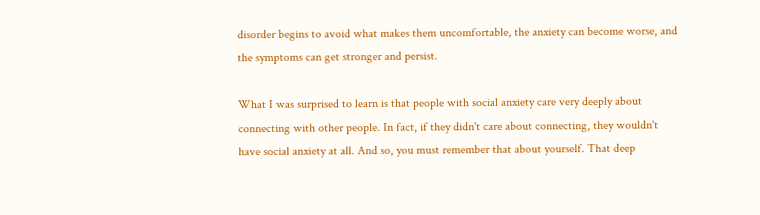disorder begins to avoid what makes them uncomfortable, the anxiety can become worse, and the symptoms can get stronger and persist.

What I was surprised to learn is that people with social anxiety care very deeply about connecting with other people. In fact, if they didn't care about connecting, they wouldn't have social anxiety at all. And so, you must remember that about yourself. That deep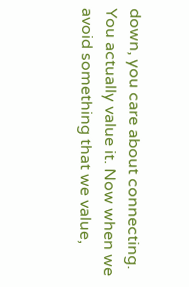down, you care about connecting. You actually value it. Now when we avoid something that we value,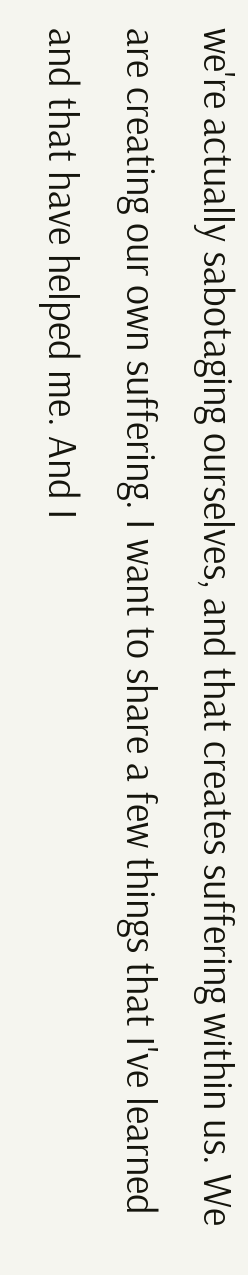we're actually sabotaging ourselves, and that creates suffering within us. We are creating our own suffering. I want to share a few things that I've learned and that have helped me. And I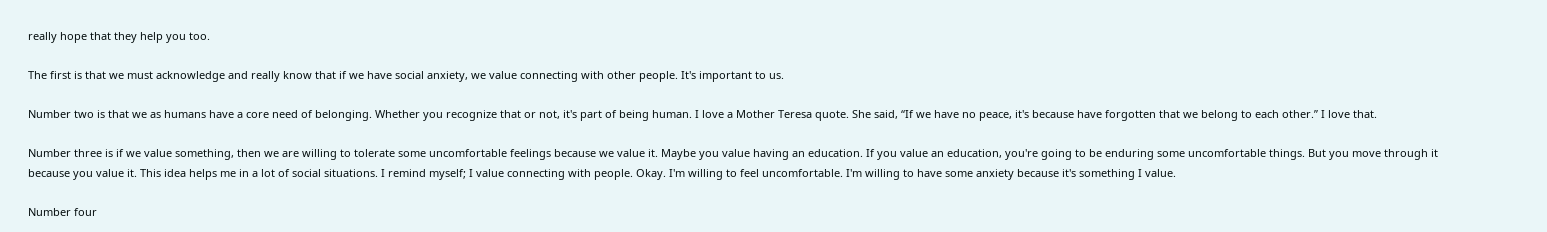really hope that they help you too.

The first is that we must acknowledge and really know that if we have social anxiety, we value connecting with other people. It's important to us.

Number two is that we as humans have a core need of belonging. Whether you recognize that or not, it's part of being human. I love a Mother Teresa quote. She said, “If we have no peace, it's because have forgotten that we belong to each other.” I love that.

Number three is if we value something, then we are willing to tolerate some uncomfortable feelings because we value it. Maybe you value having an education. If you value an education, you're going to be enduring some uncomfortable things. But you move through it because you value it. This idea helps me in a lot of social situations. I remind myself; I value connecting with people. Okay. I'm willing to feel uncomfortable. I'm willing to have some anxiety because it's something I value.

Number four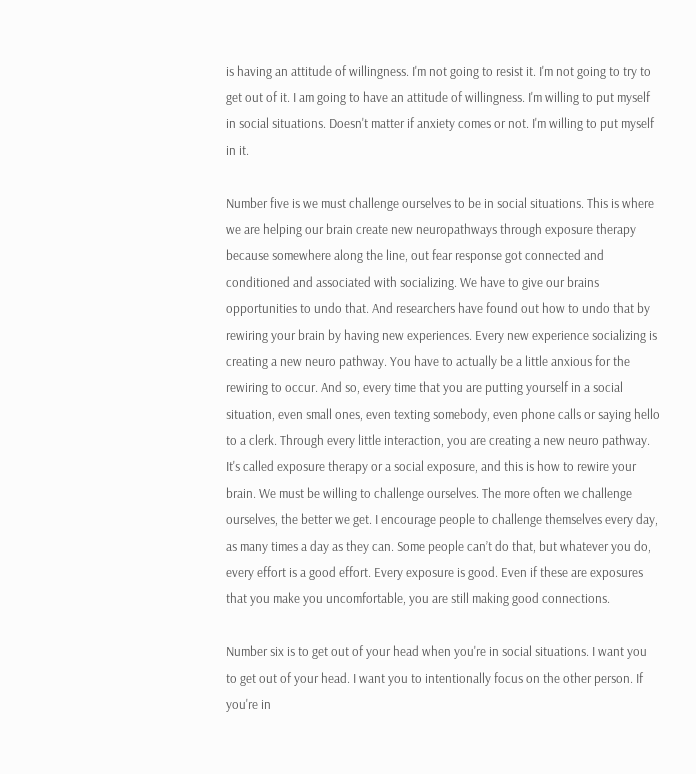is having an attitude of willingness. I'm not going to resist it. I'm not going to try to get out of it. I am going to have an attitude of willingness. I'm willing to put myself in social situations. Doesn't matter if anxiety comes or not. I'm willing to put myself in it.

Number five is we must challenge ourselves to be in social situations. This is where we are helping our brain create new neuropathways through exposure therapy because somewhere along the line, out fear response got connected and conditioned and associated with socializing. We have to give our brains opportunities to undo that. And researchers have found out how to undo that by rewiring your brain by having new experiences. Every new experience socializing is creating a new neuro pathway. You have to actually be a little anxious for the rewiring to occur. And so, every time that you are putting yourself in a social situation, even small ones, even texting somebody, even phone calls or saying hello to a clerk. Through every little interaction, you are creating a new neuro pathway. It's called exposure therapy or a social exposure, and this is how to rewire your brain. We must be willing to challenge ourselves. The more often we challenge ourselves, the better we get. I encourage people to challenge themselves every day, as many times a day as they can. Some people can’t do that, but whatever you do, every effort is a good effort. Every exposure is good. Even if these are exposures that you make you uncomfortable, you are still making good connections.

Number six is to get out of your head when you're in social situations. I want you to get out of your head. I want you to intentionally focus on the other person. If you're in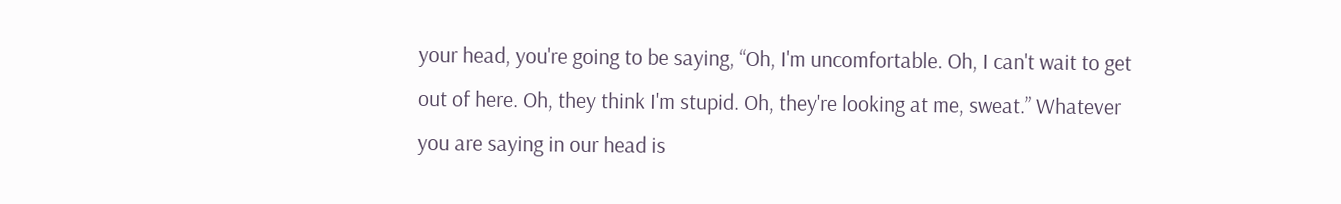your head, you're going to be saying, “Oh, I'm uncomfortable. Oh, I can't wait to get out of here. Oh, they think I'm stupid. Oh, they're looking at me, sweat.” Whatever you are saying in our head is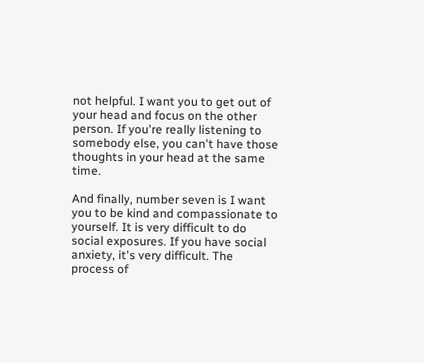not helpful. I want you to get out of your head and focus on the other person. If you're really listening to somebody else, you can't have those thoughts in your head at the same time.

And finally, number seven is I want you to be kind and compassionate to yourself. It is very difficult to do social exposures. If you have social anxiety, it's very difficult. The process of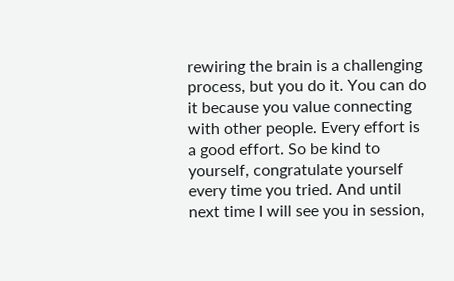rewiring the brain is a challenging process, but you do it. You can do it because you value connecting with other people. Every effort is a good effort. So be kind to yourself, congratulate yourself every time you tried. And until next time I will see you in session,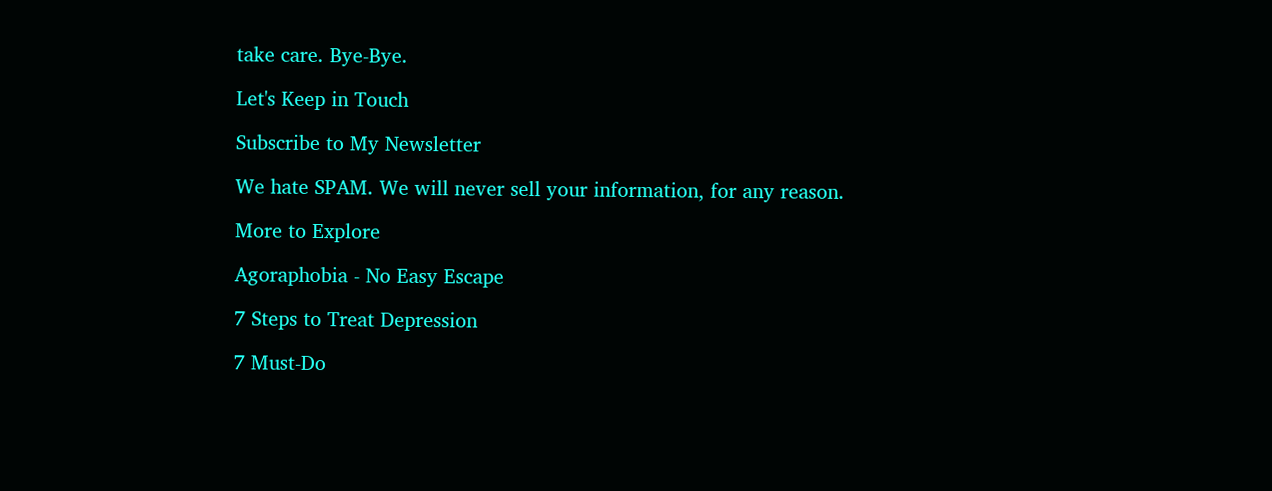take care. Bye-Bye.

Let's Keep in Touch

Subscribe to My Newsletter

We hate SPAM. We will never sell your information, for any reason.

More to Explore

Agoraphobia - No Easy Escape

7 Steps to Treat Depression

7 Must-Do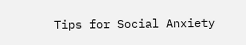Tips for Social Anxiety